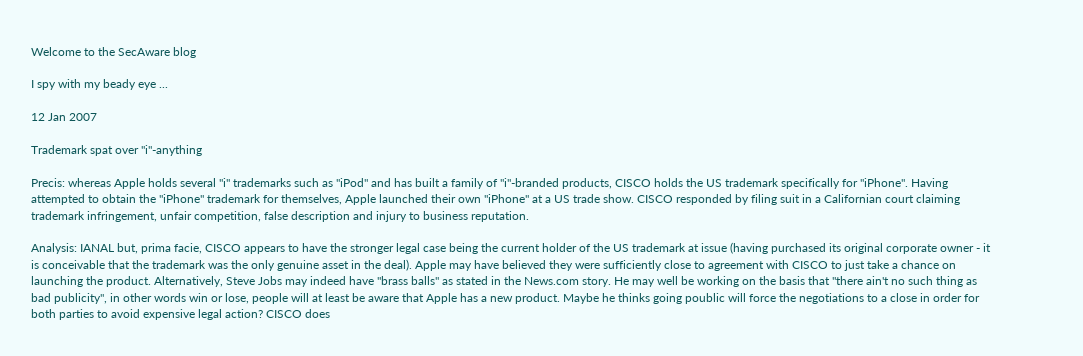Welcome to the SecAware blog

I spy with my beady eye ...

12 Jan 2007

Trademark spat over "i"-anything

Precis: whereas Apple holds several "i" trademarks such as "iPod" and has built a family of "i"-branded products, CISCO holds the US trademark specifically for "iPhone". Having attempted to obtain the "iPhone" trademark for themselves, Apple launched their own "iPhone" at a US trade show. CISCO responded by filing suit in a Californian court claiming trademark infringement, unfair competition, false description and injury to business reputation.

Analysis: IANAL but, prima facie, CISCO appears to have the stronger legal case being the current holder of the US trademark at issue (having purchased its original corporate owner - it is conceivable that the trademark was the only genuine asset in the deal). Apple may have believed they were sufficiently close to agreement with CISCO to just take a chance on launching the product. Alternatively, Steve Jobs may indeed have "brass balls" as stated in the News.com story. He may well be working on the basis that "there ain't no such thing as bad publicity", in other words win or lose, people will at least be aware that Apple has a new product. Maybe he thinks going poublic will force the negotiations to a close in order for both parties to avoid expensive legal action? CISCO does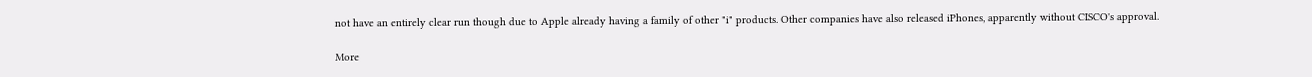not have an entirely clear run though due to Apple already having a family of other "i" products. Other companies have also released iPhones, apparently without CISCO's approval.

More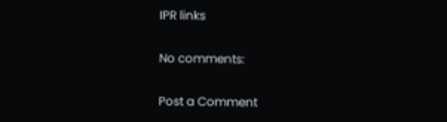IPR links

No comments:

Post a Comment